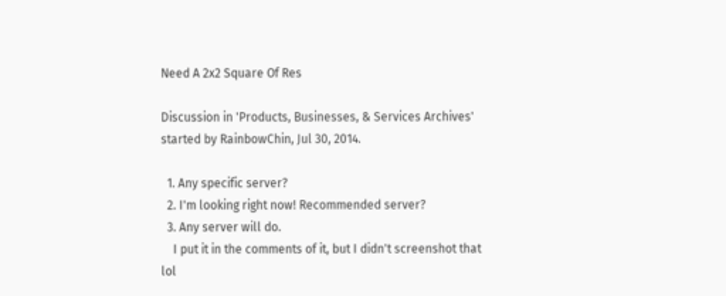Need A 2x2 Square Of Res

Discussion in 'Products, Businesses, & Services Archives' started by RainbowChin, Jul 30, 2014.

  1. Any specific server?
  2. I'm looking right now! Recommended server?
  3. Any server will do.
    I put it in the comments of it, but I didn't screenshot that lol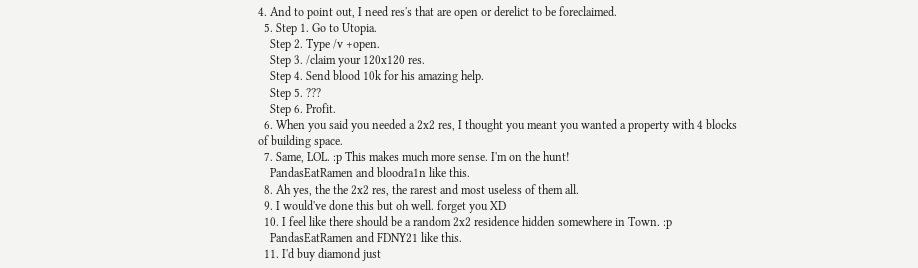4. And to point out, I need res's that are open or derelict to be foreclaimed.
  5. Step 1. Go to Utopia.
    Step 2. Type /v +open.
    Step 3. /claim your 120x120 res.
    Step 4. Send blood 10k for his amazing help.
    Step 5. ???
    Step 6. Profit.
  6. When you said you needed a 2x2 res, I thought you meant you wanted a property with 4 blocks of building space.
  7. Same, LOL. :p This makes much more sense. I'm on the hunt!
    PandasEatRamen and bloodra1n like this.
  8. Ah yes, the the 2x2 res, the rarest and most useless of them all.
  9. I would've done this but oh well. forget you XD
  10. I feel like there should be a random 2x2 residence hidden somewhere in Town. :p
    PandasEatRamen and FDNY21 like this.
  11. I'd buy diamond just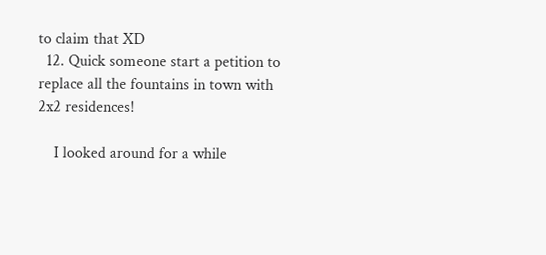to claim that XD
  12. Quick someone start a petition to replace all the fountains in town with 2x2 residences!

    I looked around for a while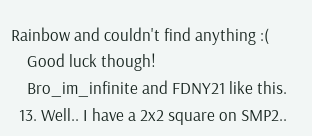Rainbow and couldn't find anything :(
    Good luck though!
    Bro_im_infinite and FDNY21 like this.
  13. Well.. I have a 2x2 square on SMP2..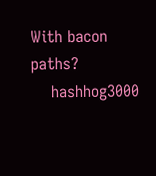With bacon paths?
    hashhog3000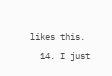likes this.
  14. I just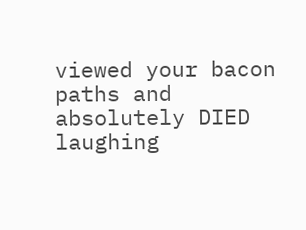viewed your bacon paths and absolutely DIED laughing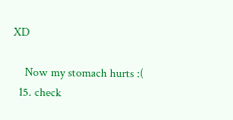XD

    Now my stomach hurts :(
  15. check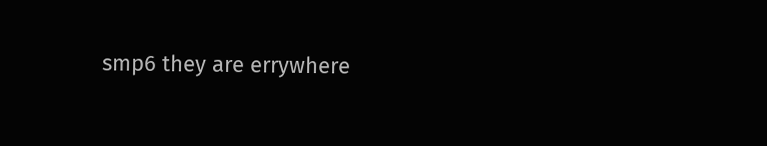smp6 they are errywhere